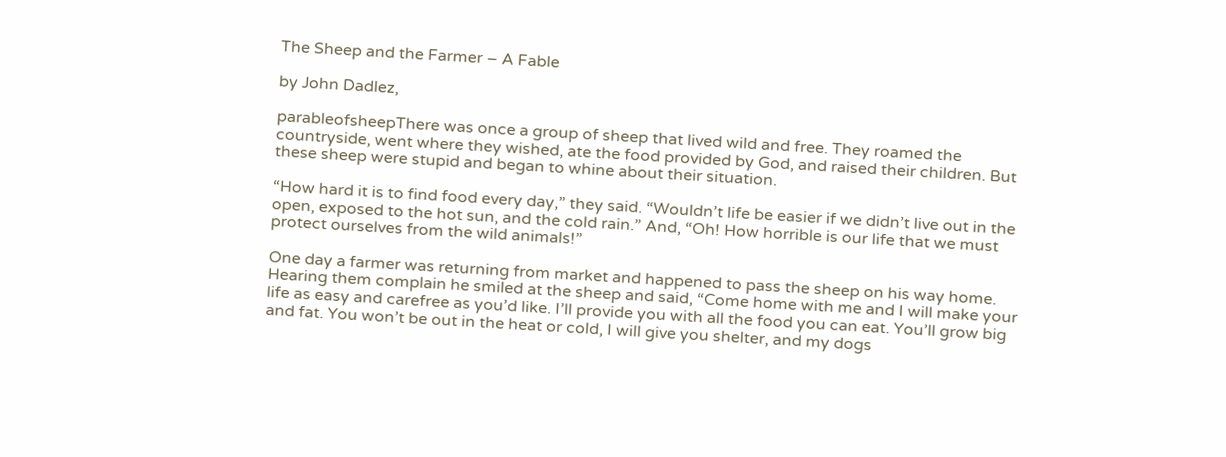The Sheep and the Farmer – A Fable

by John Dadlez,

parableofsheepThere was once a group of sheep that lived wild and free. They roamed the countryside, went where they wished, ate the food provided by God, and raised their children. But these sheep were stupid and began to whine about their situation.

“How hard it is to find food every day,” they said. “Wouldn’t life be easier if we didn’t live out in the open, exposed to the hot sun, and the cold rain.” And, “Oh! How horrible is our life that we must protect ourselves from the wild animals!”

One day a farmer was returning from market and happened to pass the sheep on his way home. Hearing them complain he smiled at the sheep and said, “Come home with me and I will make your life as easy and carefree as you’d like. I’ll provide you with all the food you can eat. You’ll grow big and fat. You won’t be out in the heat or cold, I will give you shelter, and my dogs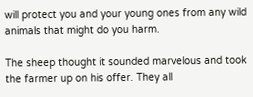will protect you and your young ones from any wild animals that might do you harm.

The sheep thought it sounded marvelous and took the farmer up on his offer. They all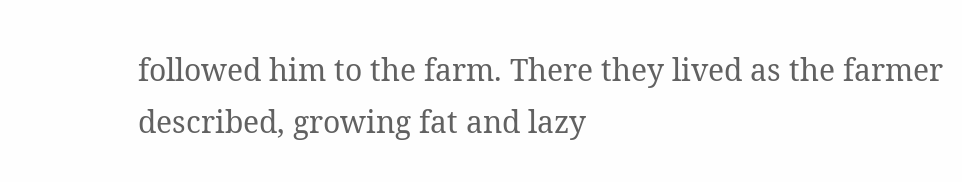followed him to the farm. There they lived as the farmer described, growing fat and lazy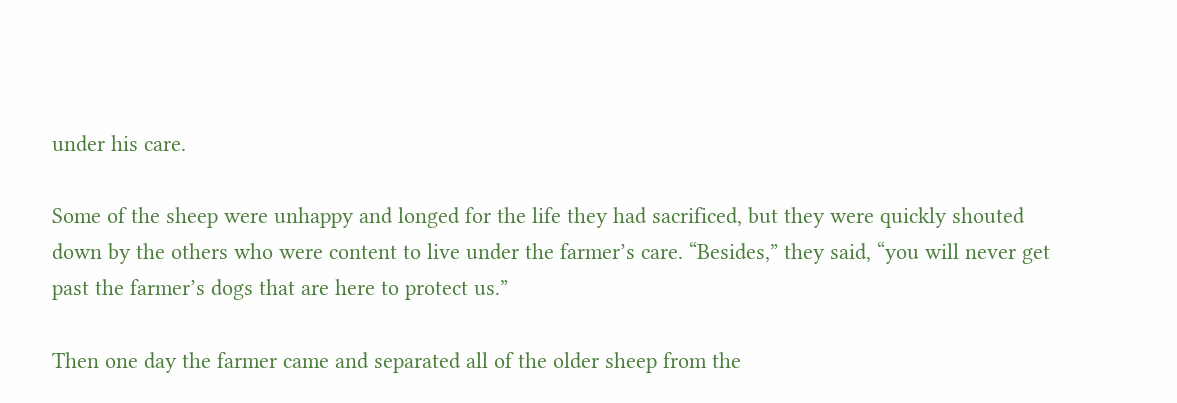under his care.

Some of the sheep were unhappy and longed for the life they had sacrificed, but they were quickly shouted down by the others who were content to live under the farmer’s care. “Besides,” they said, “you will never get past the farmer’s dogs that are here to protect us.”

Then one day the farmer came and separated all of the older sheep from the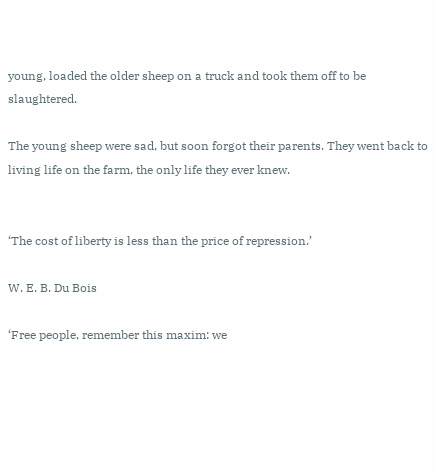young, loaded the older sheep on a truck and took them off to be slaughtered.

The young sheep were sad, but soon forgot their parents. They went back to living life on the farm, the only life they ever knew.


‘The cost of liberty is less than the price of repression.’

W. E. B. Du Bois

‘Free people, remember this maxim: we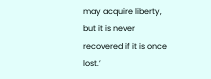may acquire liberty, but it is never recovered if it is once lost.’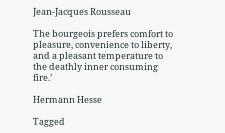Jean-Jacques Rousseau

The bourgeois prefers comfort to pleasure, convenience to liberty, and a pleasant temperature to the deathly inner consuming fire.’

Hermann Hesse

Tagged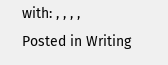with: , , , ,
Posted in Writing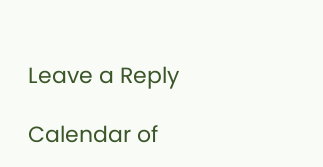Leave a Reply

Calendar of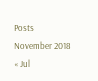Posts
November 2018
« Jul